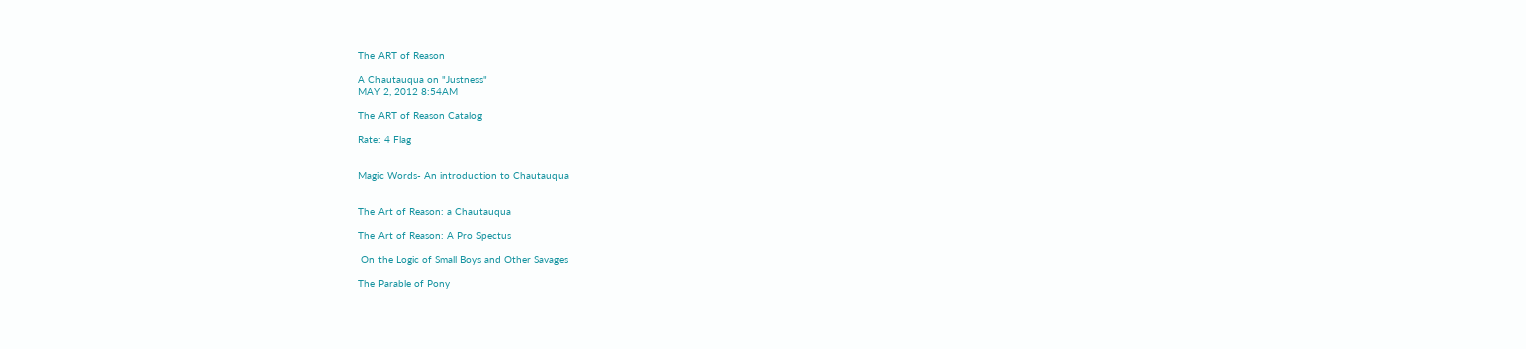The ART of Reason

A Chautauqua on "Justness"
MAY 2, 2012 8:54AM

The ART of Reason Catalog

Rate: 4 Flag


Magic Words- An introduction to Chautauqua


The Art of Reason: a Chautauqua

The Art of Reason: A Pro Spectus

 On the Logic of Small Boys and Other Savages

The Parable of Pony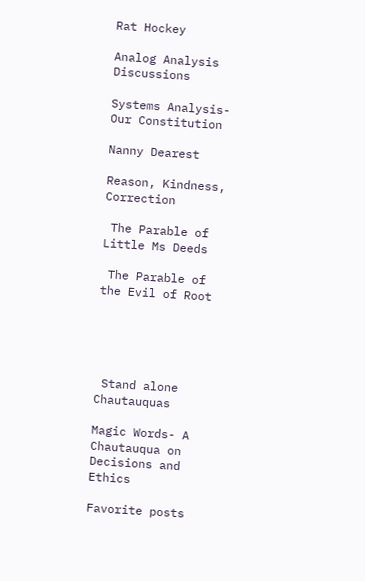Rat Hockey

Analog Analysis Discussions

Systems Analysis- Our Constitution

Nanny Dearest

Reason, Kindness, Correction

 The Parable of Little Ms Deeds

 The Parable of the Evil of Root





 Stand alone Chautauquas

Magic Words- A Chautauqua on Decisions and Ethics

Favorite posts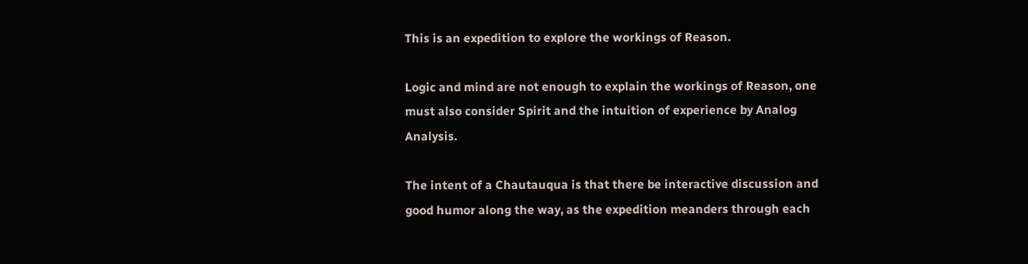This is an expedition to explore the workings of Reason.

Logic and mind are not enough to explain the workings of Reason, one must also consider Spirit and the intuition of experience by Analog Analysis.

The intent of a Chautauqua is that there be interactive discussion and good humor along the way, as the expedition meanders through each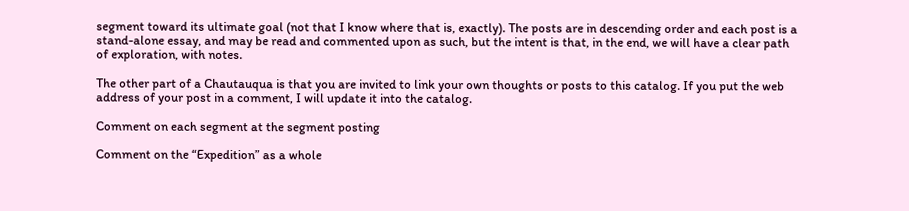segment toward its ultimate goal (not that I know where that is, exactly). The posts are in descending order and each post is a stand-alone essay, and may be read and commented upon as such, but the intent is that, in the end, we will have a clear path of exploration, with notes.

The other part of a Chautauqua is that you are invited to link your own thoughts or posts to this catalog. If you put the web address of your post in a comment, I will update it into the catalog.

Comment on each segment at the segment posting

Comment on the “Expedition” as a whole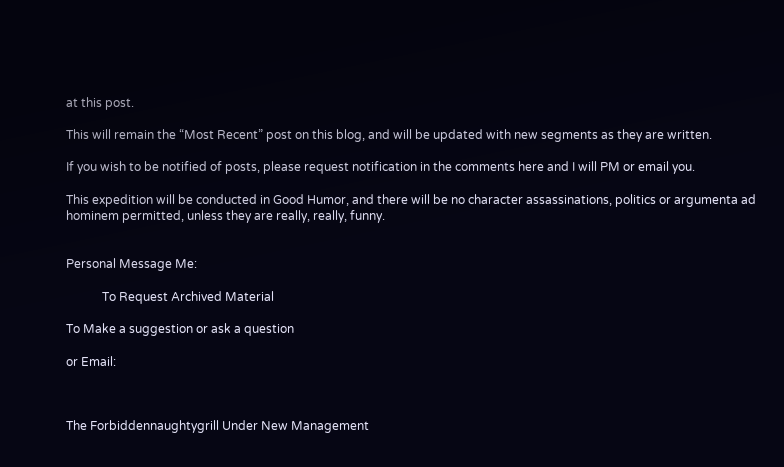at this post.

This will remain the “Most Recent” post on this blog, and will be updated with new segments as they are written.

If you wish to be notified of posts, please request notification in the comments here and I will PM or email you.

This expedition will be conducted in Good Humor, and there will be no character assassinations, politics or argumenta ad hominem permitted, unless they are really, really, funny.


Personal Message Me:

            To Request Archived Material

To Make a suggestion or ask a question

or Email:



The Forbiddennaughtygrill Under New Management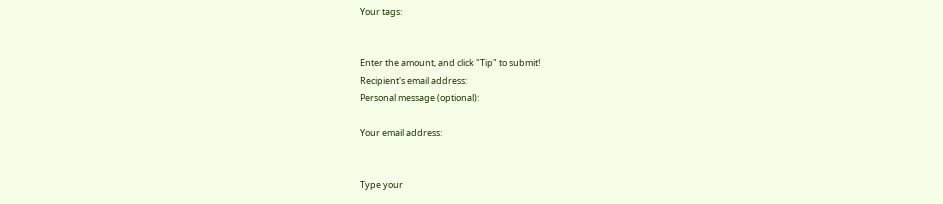Your tags:


Enter the amount, and click "Tip" to submit!
Recipient's email address:
Personal message (optional):

Your email address:


Type your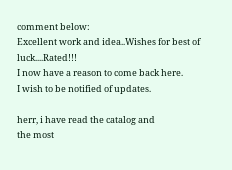comment below:
Excellent work and idea..Wishes for best of luck....Rated!!!
I now have a reason to come back here.
I wish to be notified of updates.

herr, i have read the catalog and
the most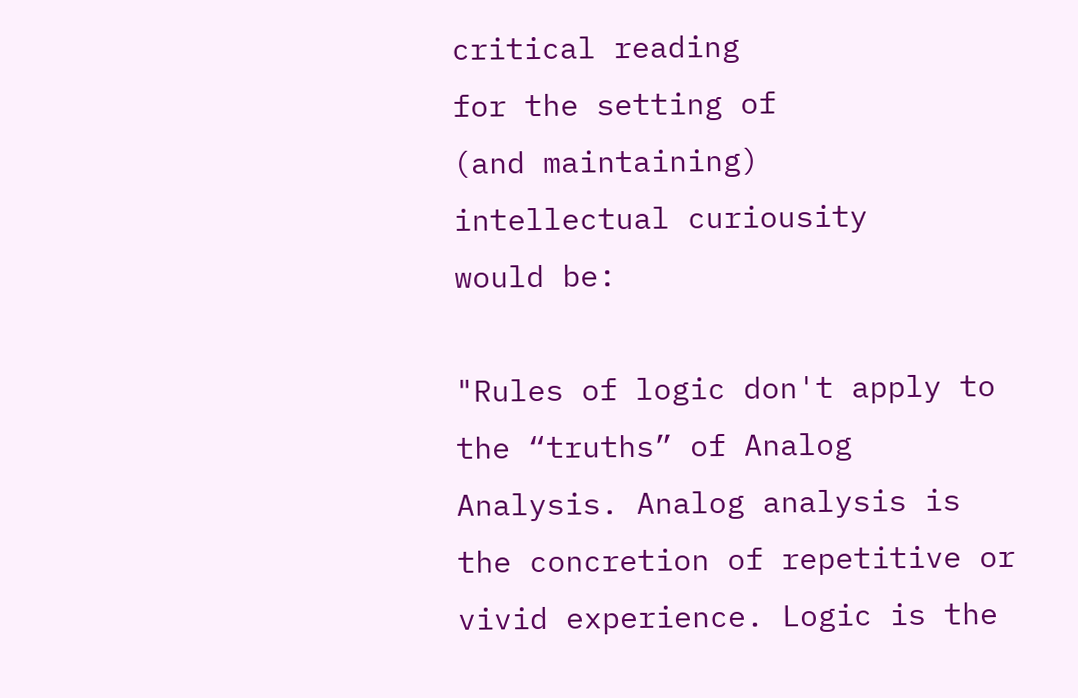critical reading
for the setting of
(and maintaining)
intellectual curiousity
would be:

"Rules of logic don't apply to the “truths” of Analog Analysis. Analog analysis is the concretion of repetitive or vivid experience. Logic is the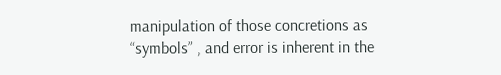manipulation of those concretions as “symbols” , and error is inherent in the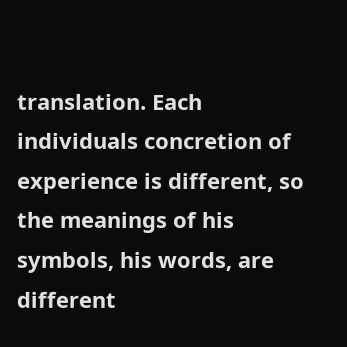translation. Each individuals concretion of experience is different, so the meanings of his symbols, his words, are different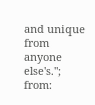and unique from anyone else's."; from: